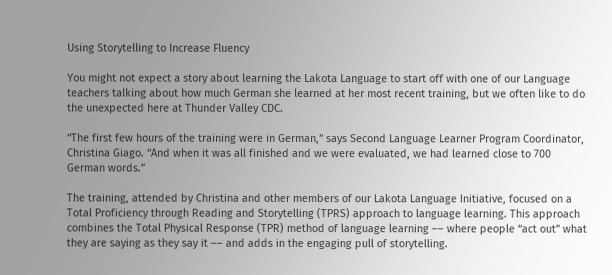Using Storytelling to Increase Fluency

You might not expect a story about learning the Lakota Language to start off with one of our Language teachers talking about how much German she learned at her most recent training, but we often like to do the unexpected here at Thunder Valley CDC.

“The first few hours of the training were in German,” says Second Language Learner Program Coordinator, Christina Giago. “And when it was all finished and we were evaluated, we had learned close to 700 German words.”

The training, attended by Christina and other members of our Lakota Language Initiative, focused on a Total Proficiency through Reading and Storytelling (TPRS) approach to language learning. This approach combines the Total Physical Response (TPR) method of language learning –– where people “act out” what they are saying as they say it –– and adds in the engaging pull of storytelling.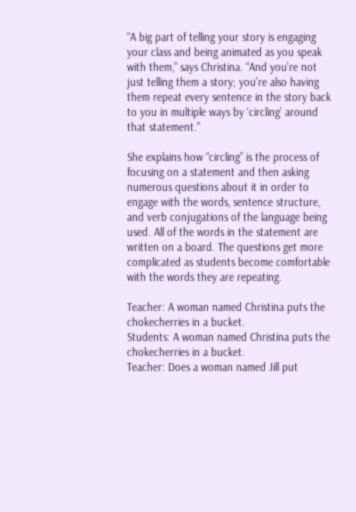“A big part of telling your story is engaging your class and being animated as you speak with them,” says Christina. “And you’re not just telling them a story; you’re also having them repeat every sentence in the story back to you in multiple ways by ‘circling’ around that statement.”

She explains how “circling” is the process of focusing on a statement and then asking numerous questions about it in order to engage with the words, sentence structure, and verb conjugations of the language being used. All of the words in the statement are written on a board. The questions get more complicated as students become comfortable with the words they are repeating.

Teacher: A woman named Christina puts the chokecherries in a bucket.
Students: A woman named Christina puts the chokecherries in a bucket.
Teacher: Does a woman named Jill put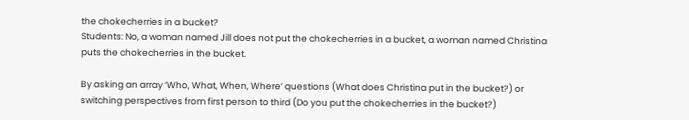the chokecherries in a bucket?
Students: No, a woman named Jill does not put the chokecherries in a bucket, a woman named Christina puts the chokecherries in the bucket.

By asking an array ‘Who, What, When, Where’ questions (What does Christina put in the bucket?) or switching perspectives from first person to third (Do you put the chokecherries in the bucket?)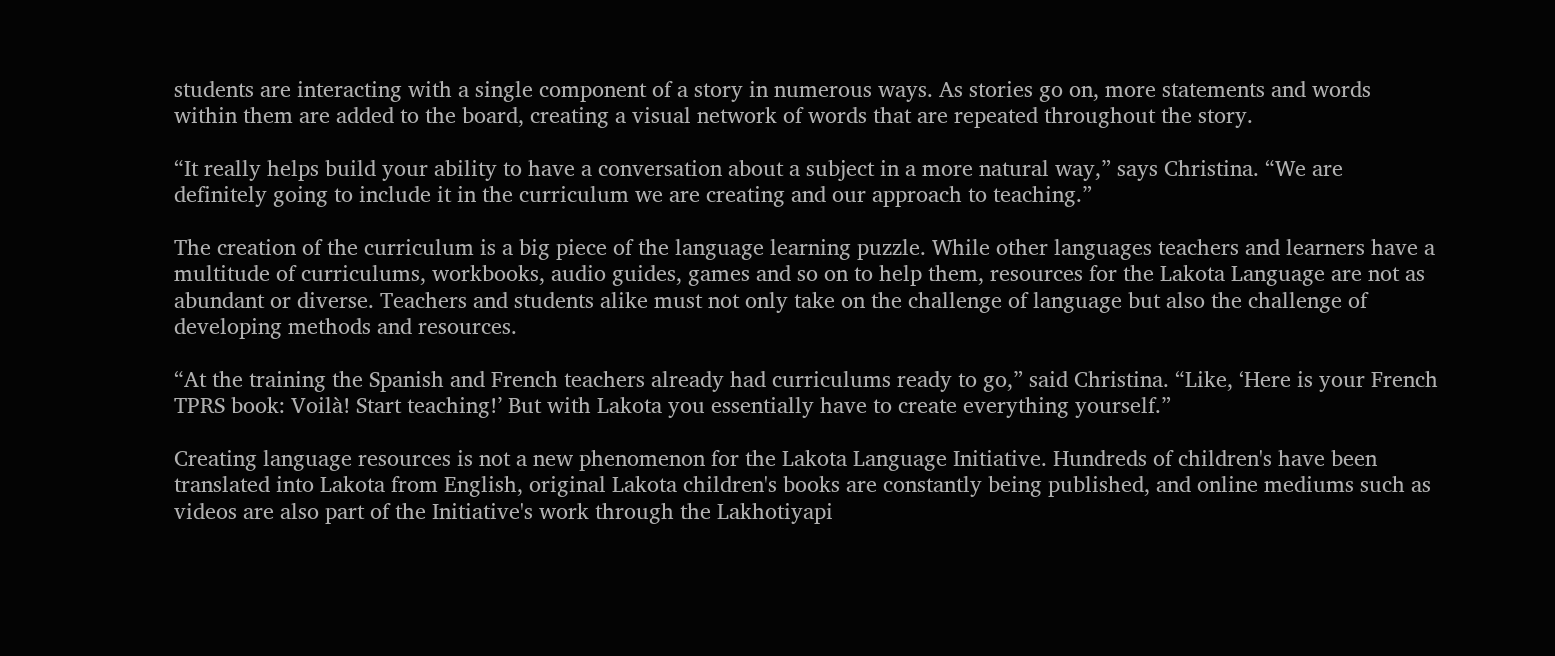students are interacting with a single component of a story in numerous ways. As stories go on, more statements and words within them are added to the board, creating a visual network of words that are repeated throughout the story.

“It really helps build your ability to have a conversation about a subject in a more natural way,” says Christina. “We are definitely going to include it in the curriculum we are creating and our approach to teaching.”

The creation of the curriculum is a big piece of the language learning puzzle. While other languages teachers and learners have a multitude of curriculums, workbooks, audio guides, games and so on to help them, resources for the Lakota Language are not as abundant or diverse. Teachers and students alike must not only take on the challenge of language but also the challenge of developing methods and resources.

“At the training the Spanish and French teachers already had curriculums ready to go,” said Christina. “Like, ‘Here is your French TPRS book: Voilà! Start teaching!’ But with Lakota you essentially have to create everything yourself.”

Creating language resources is not a new phenomenon for the Lakota Language Initiative. Hundreds of children's have been translated into Lakota from English, original Lakota children's books are constantly being published, and online mediums such as videos are also part of the Initiative's work through the Lakhotiyapi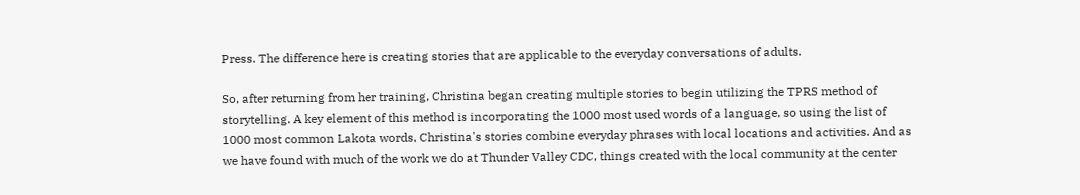Press. The difference here is creating stories that are applicable to the everyday conversations of adults.

So, after returning from her training, Christina began creating multiple stories to begin utilizing the TPRS method of storytelling. A key element of this method is incorporating the 1000 most used words of a language, so using the list of 1000 most common Lakota words, Christina's stories combine everyday phrases with local locations and activities. And as we have found with much of the work we do at Thunder Valley CDC, things created with the local community at the center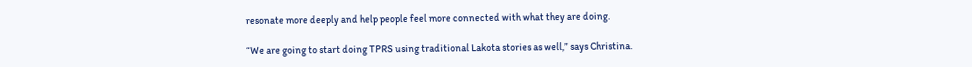resonate more deeply and help people feel more connected with what they are doing.

“We are going to start doing TPRS using traditional Lakota stories as well,” says Christina.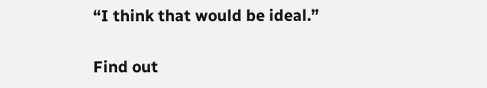“I think that would be ideal.”

Find out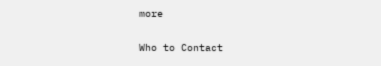more

Who to Contact